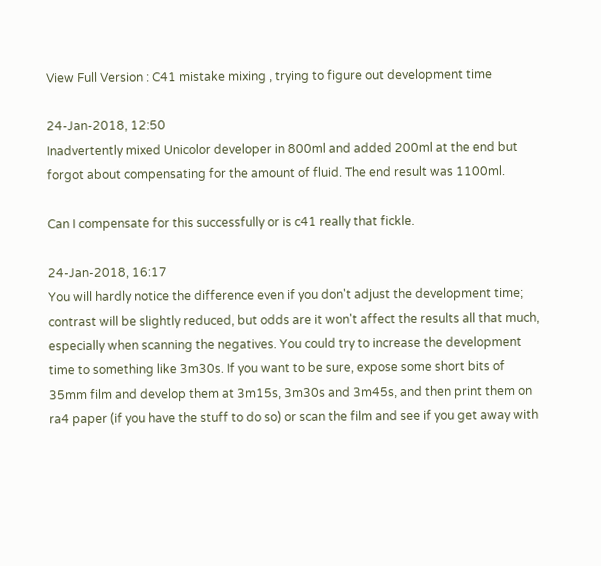View Full Version : C41 mistake mixing , trying to figure out development time

24-Jan-2018, 12:50
Inadvertently mixed Unicolor developer in 800ml and added 200ml at the end but forgot about compensating for the amount of fluid. The end result was 1100ml.

Can I compensate for this successfully or is c41 really that fickle.

24-Jan-2018, 16:17
You will hardly notice the difference even if you don't adjust the development time; contrast will be slightly reduced, but odds are it won't affect the results all that much, especially when scanning the negatives. You could try to increase the development time to something like 3m30s. If you want to be sure, expose some short bits of 35mm film and develop them at 3m15s, 3m30s and 3m45s, and then print them on ra4 paper (if you have the stuff to do so) or scan the film and see if you get away with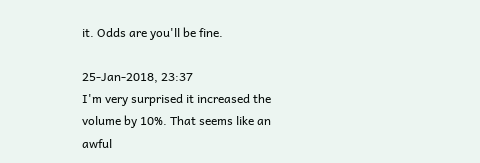it. Odds are you'll be fine.

25-Jan-2018, 23:37
I'm very surprised it increased the volume by 10%. That seems like an awful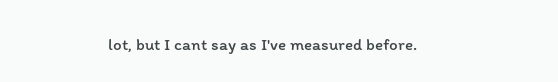lot, but I cant say as I've measured before.